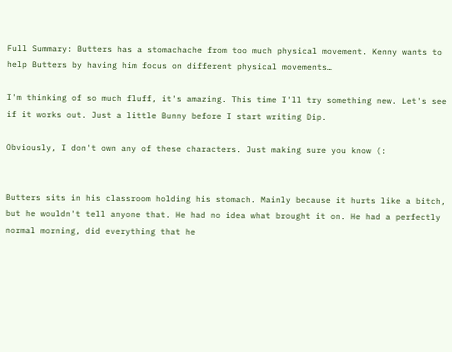Full Summary: Butters has a stomachache from too much physical movement. Kenny wants to help Butters by having him focus on different physical movements…

I'm thinking of so much fluff, it's amazing. This time I'll try something new. Let's see if it works out. Just a little Bunny before I start writing Dip.

Obviously, I don't own any of these characters. Just making sure you know (:


Butters sits in his classroom holding his stomach. Mainly because it hurts like a bitch, but he wouldn't tell anyone that. He had no idea what brought it on. He had a perfectly normal morning, did everything that he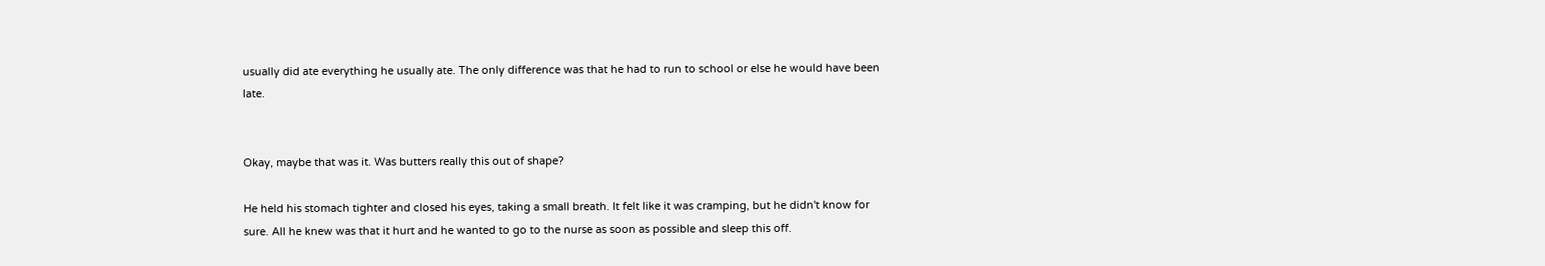usually did ate everything he usually ate. The only difference was that he had to run to school or else he would have been late.


Okay, maybe that was it. Was butters really this out of shape?

He held his stomach tighter and closed his eyes, taking a small breath. It felt like it was cramping, but he didn't know for sure. All he knew was that it hurt and he wanted to go to the nurse as soon as possible and sleep this off.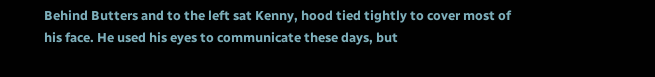Behind Butters and to the left sat Kenny, hood tied tightly to cover most of his face. He used his eyes to communicate these days, but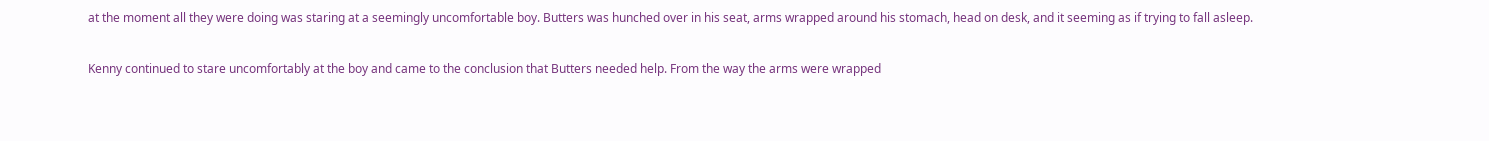at the moment all they were doing was staring at a seemingly uncomfortable boy. Butters was hunched over in his seat, arms wrapped around his stomach, head on desk, and it seeming as if trying to fall asleep.

Kenny continued to stare uncomfortably at the boy and came to the conclusion that Butters needed help. From the way the arms were wrapped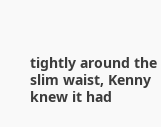tightly around the slim waist, Kenny knew it had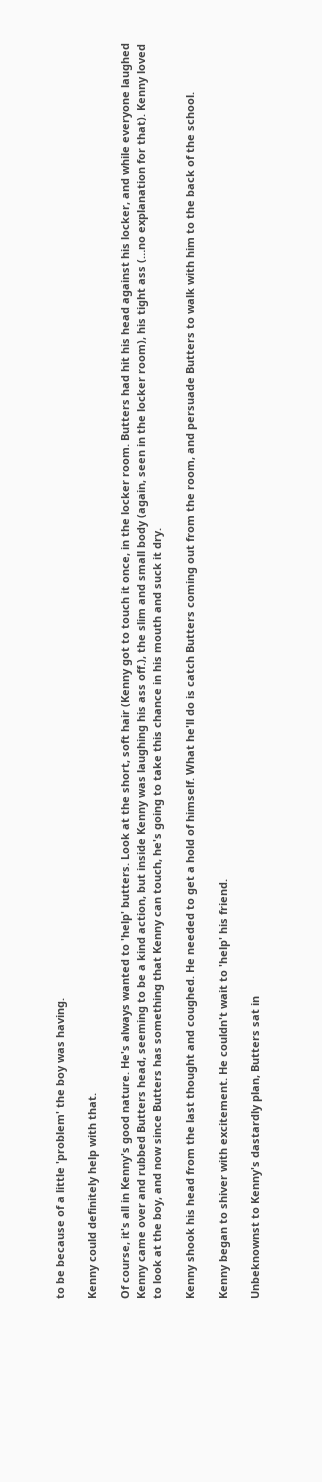to be because of a little 'problem' the boy was having.

Kenny could definitely help with that.

Of course, it's all in Kenny's good nature. He's always wanted to 'help' butters. Look at the short, soft hair (Kenny got to touch it once, in the locker room. Butters had hit his head against his locker, and while everyone laughed Kenny came over and rubbed Butters head, seeming to be a kind action, but inside Kenny was laughing his ass off.), the slim and small body (again, seen in the locker room), his tight ass (…no explanation for that). Kenny loved to look at the boy, and now since Butters has something that Kenny can touch, he's going to take this chance in his mouth and suck it dry.

Kenny shook his head from the last thought and coughed. He needed to get a hold of himself. What he'll do is catch Butters coming out from the room, and persuade Butters to walk with him to the back of the school.

Kenny began to shiver with excitement. He couldn't wait to 'help' his friend.

Unbeknownst to Kenny's dastardly plan, Butters sat in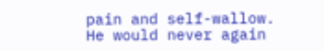pain and self-wallow. He would never again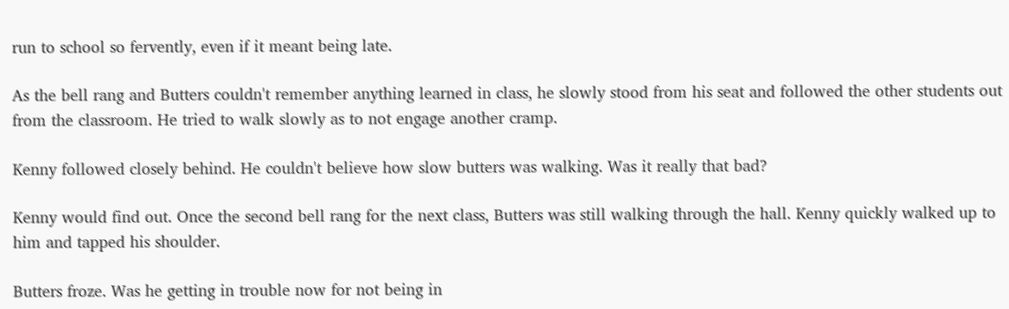run to school so fervently, even if it meant being late.

As the bell rang and Butters couldn't remember anything learned in class, he slowly stood from his seat and followed the other students out from the classroom. He tried to walk slowly as to not engage another cramp.

Kenny followed closely behind. He couldn't believe how slow butters was walking. Was it really that bad?

Kenny would find out. Once the second bell rang for the next class, Butters was still walking through the hall. Kenny quickly walked up to him and tapped his shoulder.

Butters froze. Was he getting in trouble now for not being in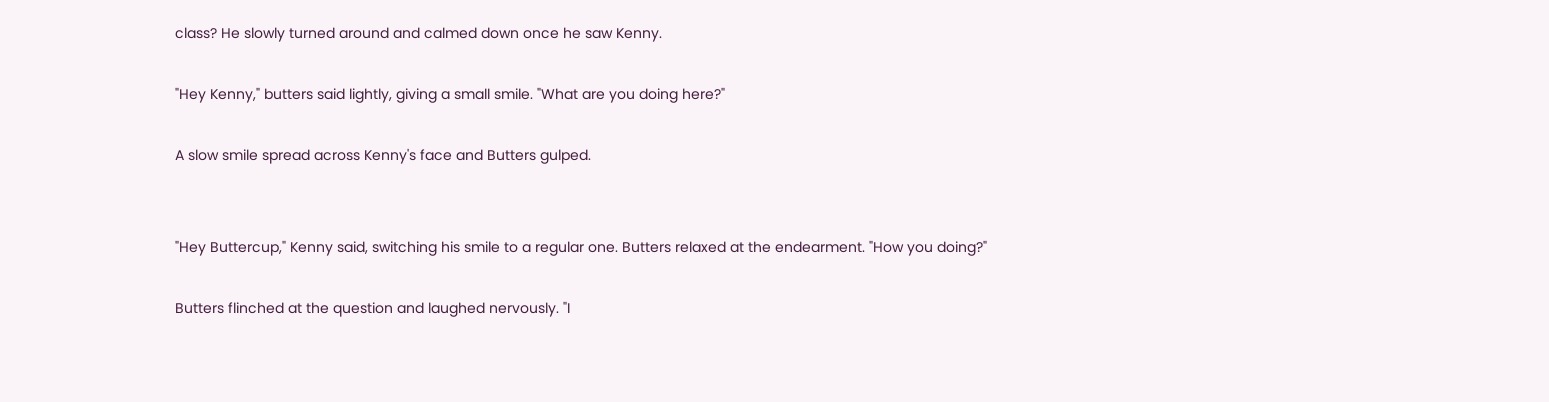class? He slowly turned around and calmed down once he saw Kenny.

"Hey Kenny," butters said lightly, giving a small smile. "What are you doing here?"

A slow smile spread across Kenny's face and Butters gulped.


"Hey Buttercup," Kenny said, switching his smile to a regular one. Butters relaxed at the endearment. "How you doing?"

Butters flinched at the question and laughed nervously. "I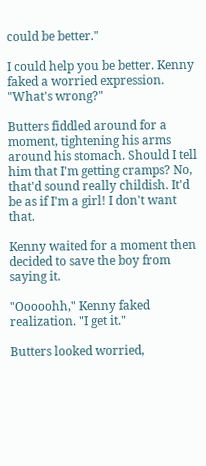could be better."

I could help you be better. Kenny faked a worried expression. "What's wrong?"

Butters fiddled around for a moment, tightening his arms around his stomach. Should I tell him that I'm getting cramps? No, that'd sound really childish. It'd be as if I'm a girl! I don't want that.

Kenny waited for a moment then decided to save the boy from saying it.

"Ooooohh," Kenny faked realization. "I get it."

Butters looked worried,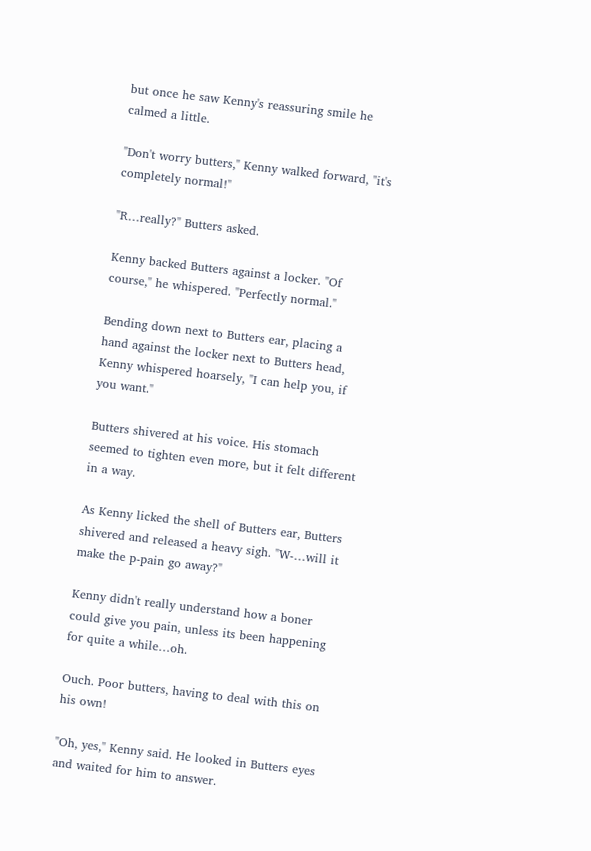but once he saw Kenny's reassuring smile he calmed a little.

"Don't worry butters," Kenny walked forward, "it's completely normal!"

"R…really?" Butters asked.

Kenny backed Butters against a locker. "Of course," he whispered. "Perfectly normal."

Bending down next to Butters ear, placing a hand against the locker next to Butters head, Kenny whispered hoarsely, "I can help you, if you want."

Butters shivered at his voice. His stomach seemed to tighten even more, but it felt different in a way.

As Kenny licked the shell of Butters ear, Butters shivered and released a heavy sigh. "W-…will it make the p-pain go away?"

Kenny didn't really understand how a boner could give you pain, unless its been happening for quite a while…oh.

Ouch. Poor butters, having to deal with this on his own!

"Oh, yes," Kenny said. He looked in Butters eyes and waited for him to answer.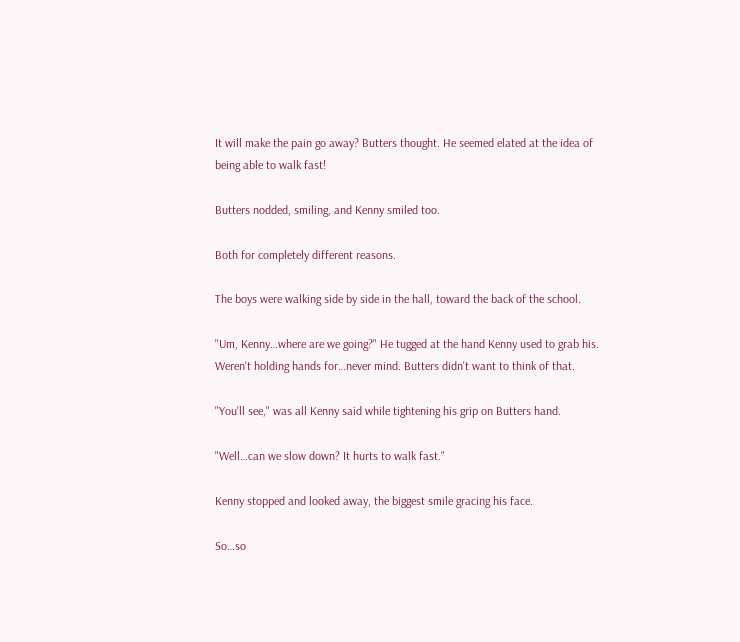It will make the pain go away? Butters thought. He seemed elated at the idea of being able to walk fast!

Butters nodded, smiling, and Kenny smiled too.

Both for completely different reasons.

The boys were walking side by side in the hall, toward the back of the school.

"Um, Kenny…where are we going?" He tugged at the hand Kenny used to grab his. Weren't holding hands for…never mind. Butters didn't want to think of that.

"You'll see," was all Kenny said while tightening his grip on Butters hand.

"Well…can we slow down? It hurts to walk fast."

Kenny stopped and looked away, the biggest smile gracing his face.

So…so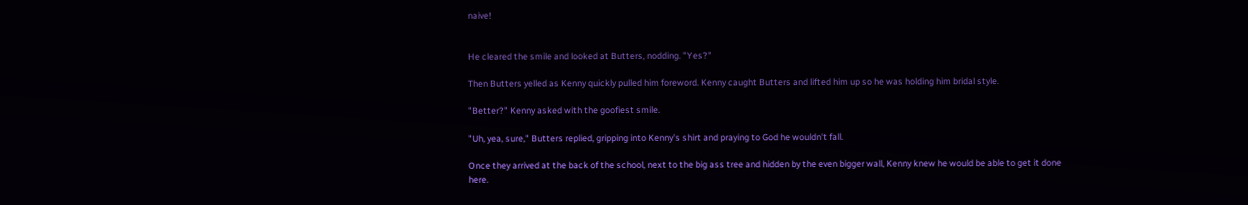naive!


He cleared the smile and looked at Butters, nodding. "Yes?"

Then Butters yelled as Kenny quickly pulled him foreword. Kenny caught Butters and lifted him up so he was holding him bridal style.

"Better?" Kenny asked with the goofiest smile.

"Uh, yea, sure," Butters replied, gripping into Kenny's shirt and praying to God he wouldn't fall.

Once they arrived at the back of the school, next to the big ass tree and hidden by the even bigger wall, Kenny knew he would be able to get it done here.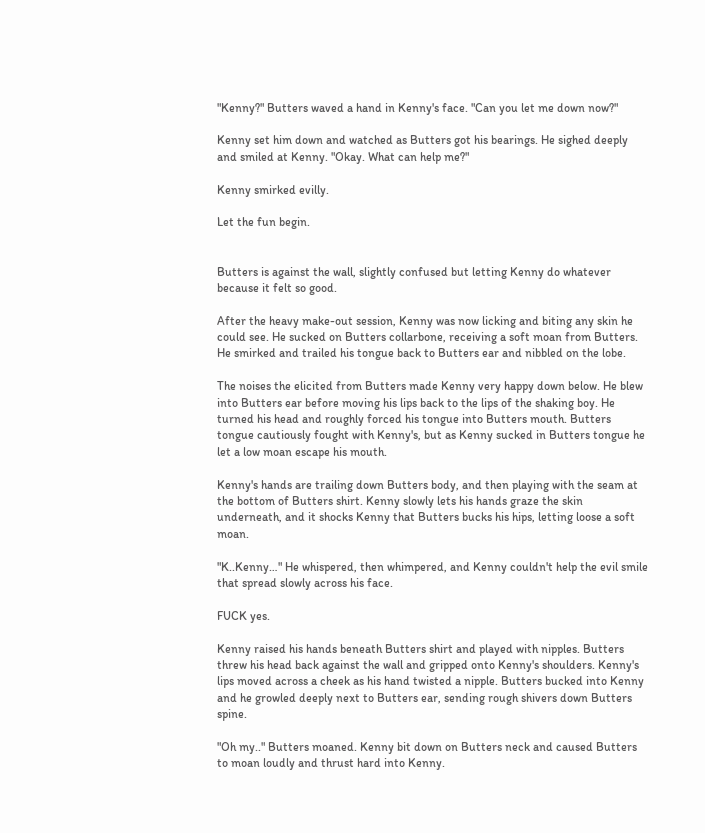"Kenny?" Butters waved a hand in Kenny's face. "Can you let me down now?"

Kenny set him down and watched as Butters got his bearings. He sighed deeply and smiled at Kenny. "Okay. What can help me?"

Kenny smirked evilly.

Let the fun begin.


Butters is against the wall, slightly confused but letting Kenny do whatever because it felt so good.

After the heavy make-out session, Kenny was now licking and biting any skin he could see. He sucked on Butters collarbone, receiving a soft moan from Butters. He smirked and trailed his tongue back to Butters ear and nibbled on the lobe.

The noises the elicited from Butters made Kenny very happy down below. He blew into Butters ear before moving his lips back to the lips of the shaking boy. He turned his head and roughly forced his tongue into Butters mouth. Butters tongue cautiously fought with Kenny's, but as Kenny sucked in Butters tongue he let a low moan escape his mouth.

Kenny's hands are trailing down Butters body, and then playing with the seam at the bottom of Butters shirt. Kenny slowly lets his hands graze the skin underneath, and it shocks Kenny that Butters bucks his hips, letting loose a soft moan.

"K..Kenny…" He whispered, then whimpered, and Kenny couldn't help the evil smile that spread slowly across his face.

FUCK yes.

Kenny raised his hands beneath Butters shirt and played with nipples. Butters threw his head back against the wall and gripped onto Kenny's shoulders. Kenny's lips moved across a cheek as his hand twisted a nipple. Butters bucked into Kenny and he growled deeply next to Butters ear, sending rough shivers down Butters spine.

"Oh my.." Butters moaned. Kenny bit down on Butters neck and caused Butters to moan loudly and thrust hard into Kenny.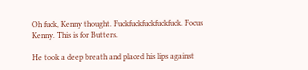Oh fuck, Kenny thought. Fuckfuckfuckfuckfuck. Focus Kenny. This is for Butters.

He took a deep breath and placed his lips against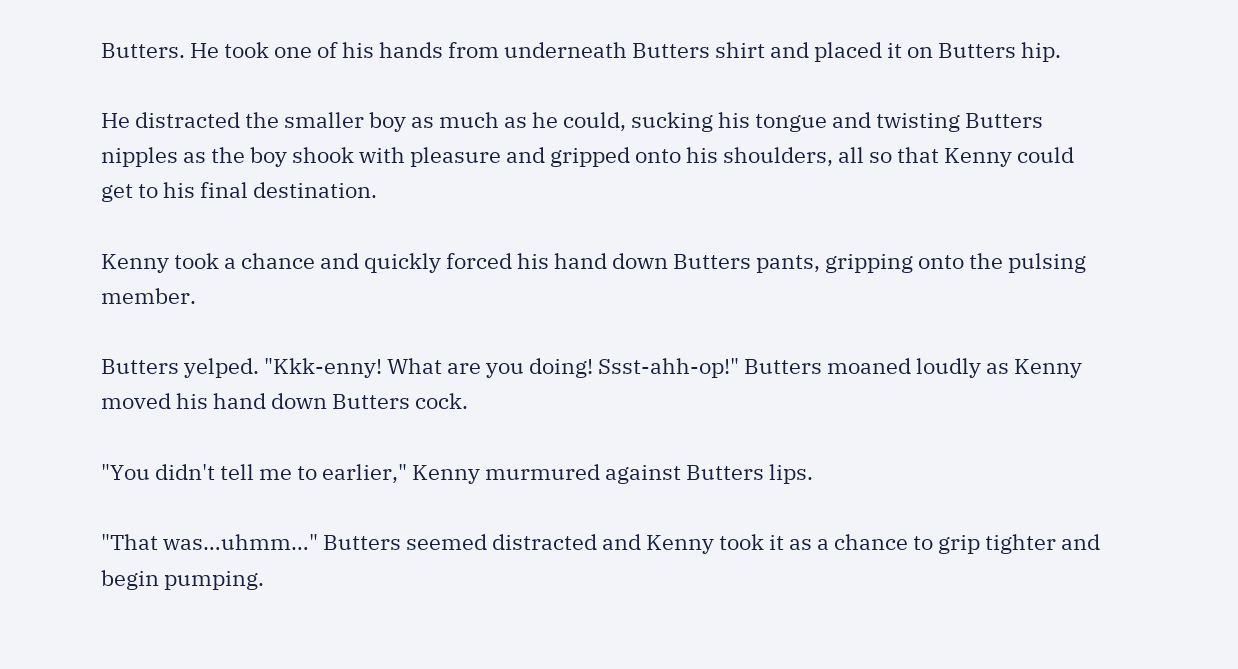Butters. He took one of his hands from underneath Butters shirt and placed it on Butters hip.

He distracted the smaller boy as much as he could, sucking his tongue and twisting Butters nipples as the boy shook with pleasure and gripped onto his shoulders, all so that Kenny could get to his final destination.

Kenny took a chance and quickly forced his hand down Butters pants, gripping onto the pulsing member.

Butters yelped. "Kkk-enny! What are you doing! Ssst-ahh-op!" Butters moaned loudly as Kenny moved his hand down Butters cock.

"You didn't tell me to earlier," Kenny murmured against Butters lips.

"That was…uhmm…" Butters seemed distracted and Kenny took it as a chance to grip tighter and begin pumping.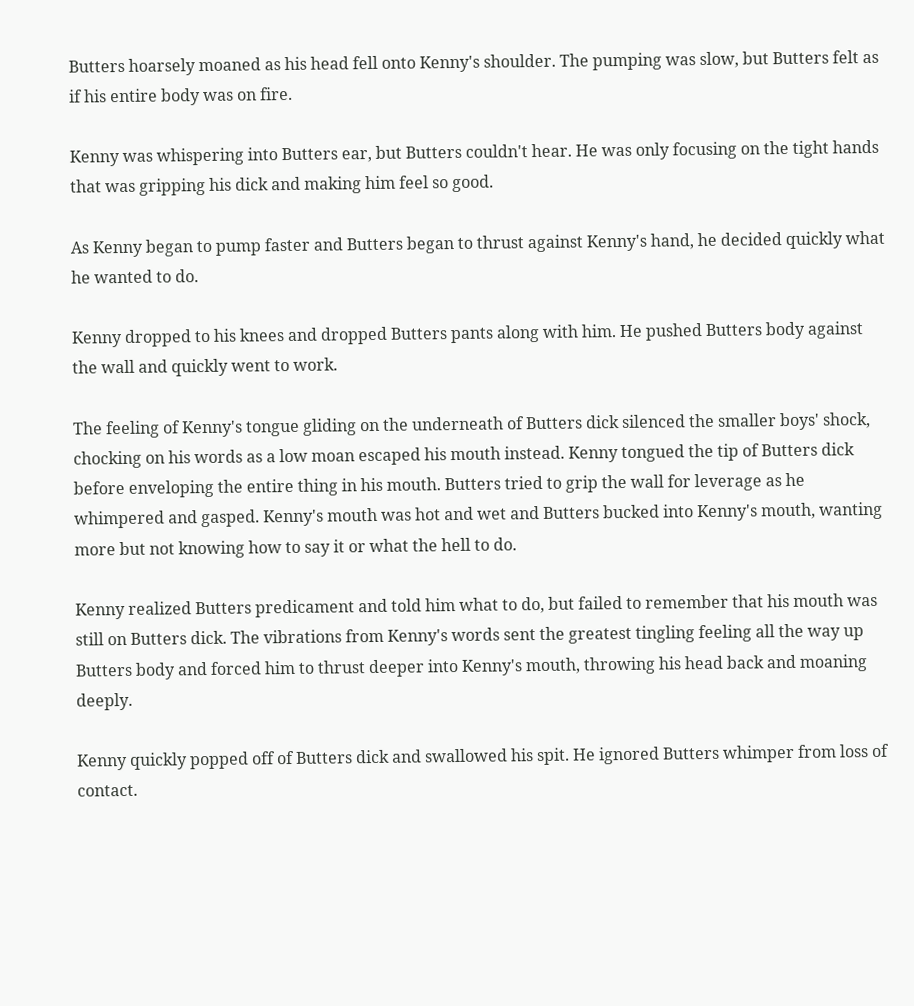Butters hoarsely moaned as his head fell onto Kenny's shoulder. The pumping was slow, but Butters felt as if his entire body was on fire.

Kenny was whispering into Butters ear, but Butters couldn't hear. He was only focusing on the tight hands that was gripping his dick and making him feel so good.

As Kenny began to pump faster and Butters began to thrust against Kenny's hand, he decided quickly what he wanted to do.

Kenny dropped to his knees and dropped Butters pants along with him. He pushed Butters body against the wall and quickly went to work.

The feeling of Kenny's tongue gliding on the underneath of Butters dick silenced the smaller boys' shock, chocking on his words as a low moan escaped his mouth instead. Kenny tongued the tip of Butters dick before enveloping the entire thing in his mouth. Butters tried to grip the wall for leverage as he whimpered and gasped. Kenny's mouth was hot and wet and Butters bucked into Kenny's mouth, wanting more but not knowing how to say it or what the hell to do.

Kenny realized Butters predicament and told him what to do, but failed to remember that his mouth was still on Butters dick. The vibrations from Kenny's words sent the greatest tingling feeling all the way up Butters body and forced him to thrust deeper into Kenny's mouth, throwing his head back and moaning deeply.

Kenny quickly popped off of Butters dick and swallowed his spit. He ignored Butters whimper from loss of contact.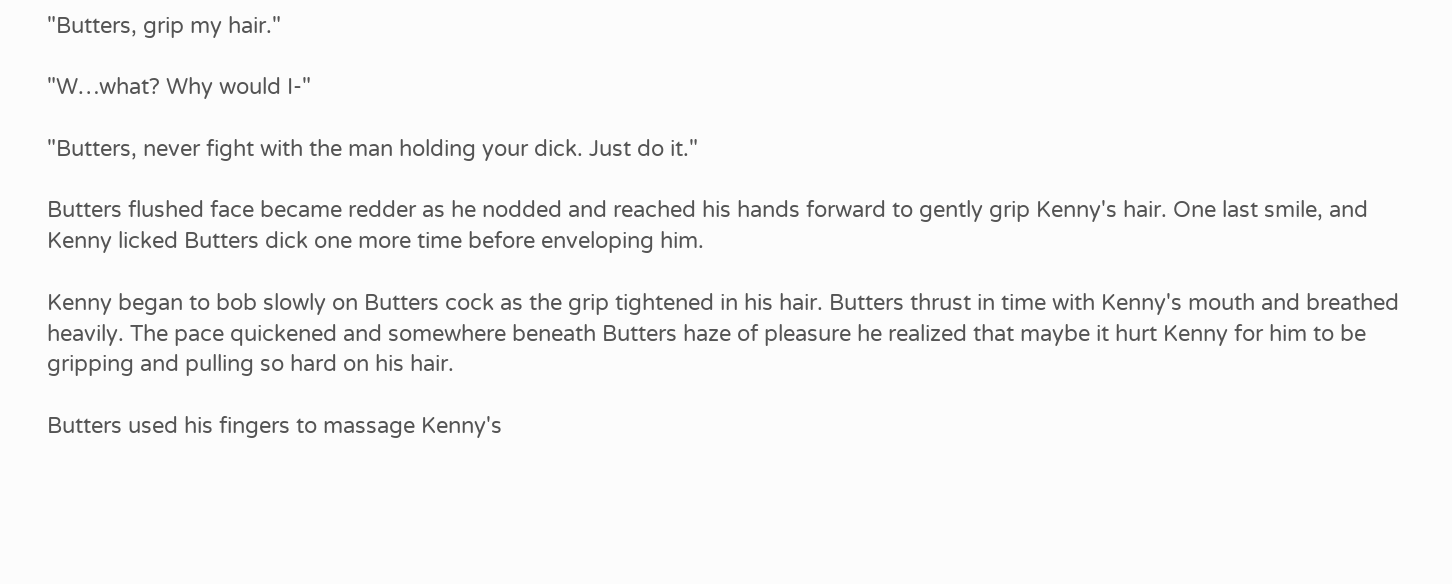"Butters, grip my hair."

"W…what? Why would I-"

"Butters, never fight with the man holding your dick. Just do it."

Butters flushed face became redder as he nodded and reached his hands forward to gently grip Kenny's hair. One last smile, and Kenny licked Butters dick one more time before enveloping him.

Kenny began to bob slowly on Butters cock as the grip tightened in his hair. Butters thrust in time with Kenny's mouth and breathed heavily. The pace quickened and somewhere beneath Butters haze of pleasure he realized that maybe it hurt Kenny for him to be gripping and pulling so hard on his hair.

Butters used his fingers to massage Kenny's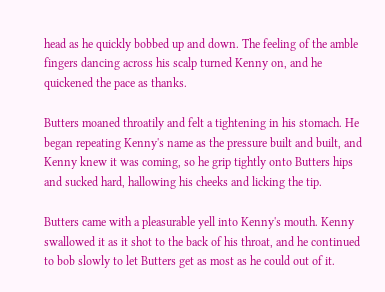head as he quickly bobbed up and down. The feeling of the amble fingers dancing across his scalp turned Kenny on, and he quickened the pace as thanks.

Butters moaned throatily and felt a tightening in his stomach. He began repeating Kenny's name as the pressure built and built, and Kenny knew it was coming, so he grip tightly onto Butters hips and sucked hard, hallowing his cheeks and licking the tip.

Butters came with a pleasurable yell into Kenny's mouth. Kenny swallowed it as it shot to the back of his throat, and he continued to bob slowly to let Butters get as most as he could out of it.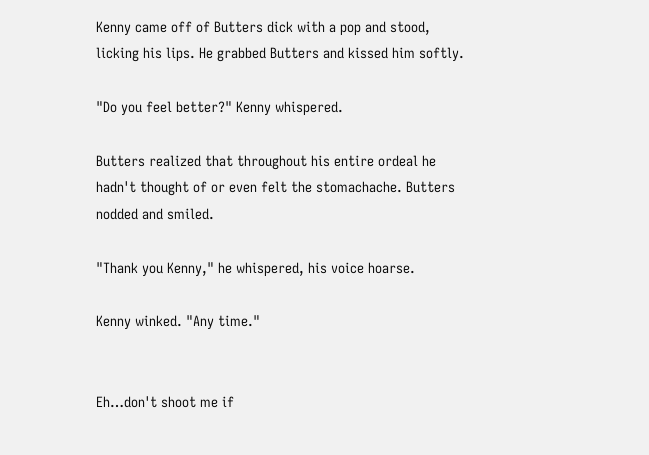Kenny came off of Butters dick with a pop and stood, licking his lips. He grabbed Butters and kissed him softly.

"Do you feel better?" Kenny whispered.

Butters realized that throughout his entire ordeal he hadn't thought of or even felt the stomachache. Butters nodded and smiled.

"Thank you Kenny," he whispered, his voice hoarse.

Kenny winked. "Any time."


Eh…don't shoot me if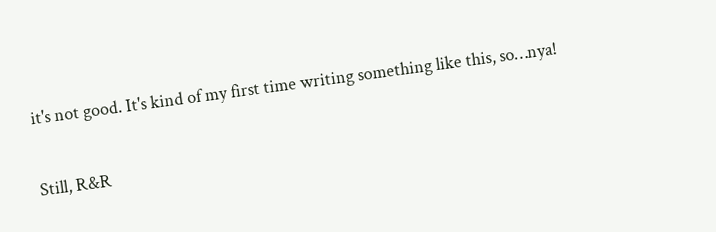it's not good. It's kind of my first time writing something like this, so…nya!

Still, R&R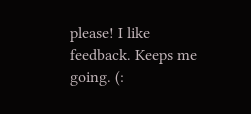please! I like feedback. Keeps me going. (: